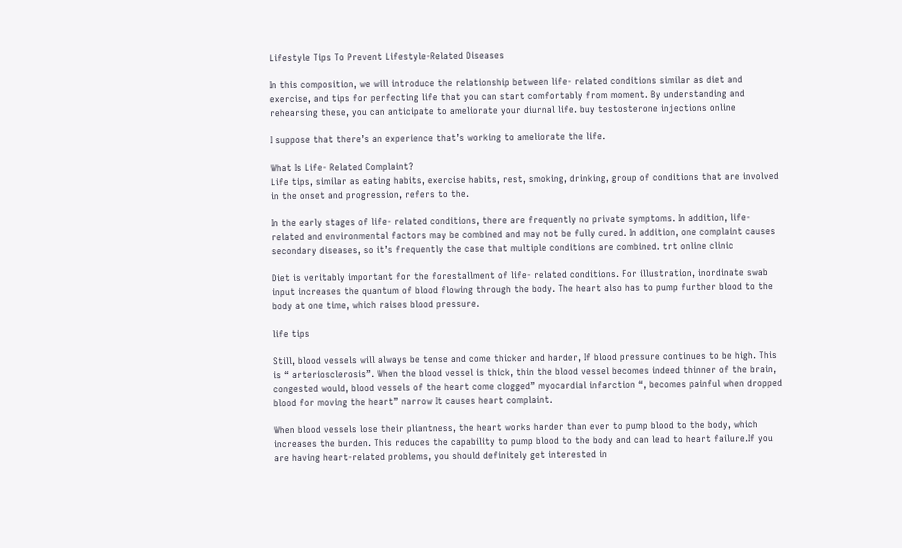Lifestyle Tips To Prevent Lifestyle-Related Diseases

In this composition, we will introduce the relationship between life- related conditions similar as diet and exercise, and tips for perfecting life that you can start comfortably from moment. By understanding and rehearsing these, you can anticipate to ameliorate your diurnal life. buy testosterone injections online

I suppose that there’s an experience that’s working to ameliorate the life.

What Is Life- Related Complaint?
Life tips, similar as eating habits, exercise habits, rest, smoking, drinking, group of conditions that are involved in the onset and progression, refers to the.

In the early stages of life- related conditions, there are frequently no private symptoms. In addition, life- related and environmental factors may be combined and may not be fully cured. In addition, one complaint causes secondary diseases, so it’s frequently the case that multiple conditions are combined. trt online clinic

Diet is veritably important for the forestallment of life- related conditions. For illustration, inordinate swab input increases the quantum of blood flowing through the body. The heart also has to pump further blood to the body at one time, which raises blood pressure.

life tips

Still, blood vessels will always be tense and come thicker and harder, If blood pressure continues to be high. This is “ arteriosclerosis”. When the blood vessel is thick, thin the blood vessel becomes indeed thinner of the brain, congested would, blood vessels of the heart come clogged” myocardial infarction “, becomes painful when dropped blood for moving the heart” narrow It causes heart complaint.

When blood vessels lose their pliantness, the heart works harder than ever to pump blood to the body, which increases the burden. This reduces the capability to pump blood to the body and can lead to heart failure.If you are having heart-related problems, you should definitely get interested in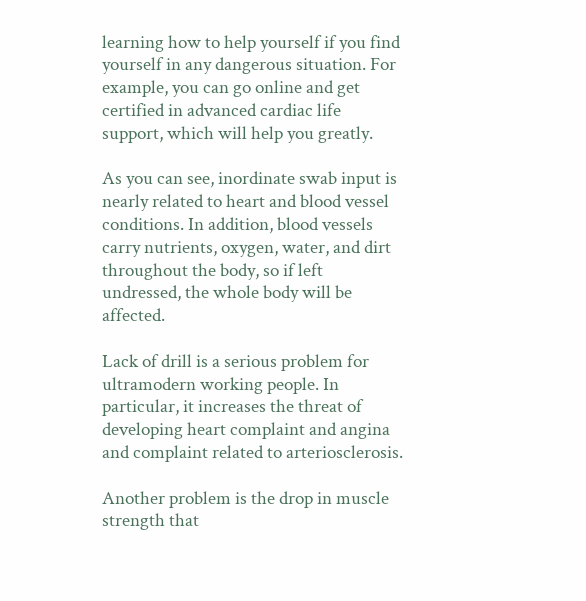learning how to help yourself if you find yourself in any dangerous situation. For example, you can go online and get certified in advanced cardiac life support, which will help you greatly.

As you can see, inordinate swab input is nearly related to heart and blood vessel conditions. In addition, blood vessels carry nutrients, oxygen, water, and dirt throughout the body, so if left undressed, the whole body will be affected.

Lack of drill is a serious problem for ultramodern working people. In particular, it increases the threat of developing heart complaint and angina and complaint related to arteriosclerosis.

Another problem is the drop in muscle strength that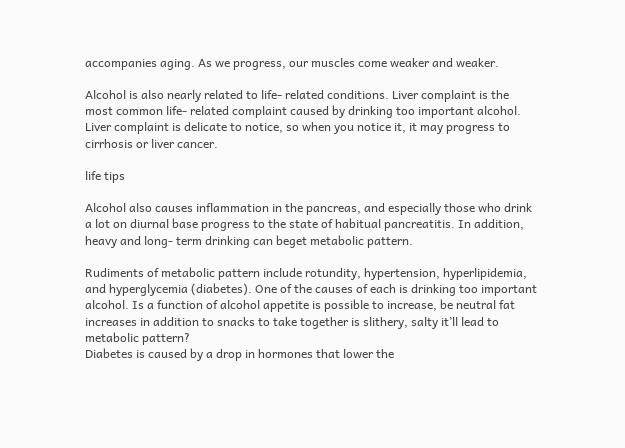accompanies aging. As we progress, our muscles come weaker and weaker.

Alcohol is also nearly related to life- related conditions. Liver complaint is the most common life- related complaint caused by drinking too important alcohol. Liver complaint is delicate to notice, so when you notice it, it may progress to cirrhosis or liver cancer.

life tips

Alcohol also causes inflammation in the pancreas, and especially those who drink a lot on diurnal base progress to the state of habitual pancreatitis. In addition, heavy and long- term drinking can beget metabolic pattern.

Rudiments of metabolic pattern include rotundity, hypertension, hyperlipidemia, and hyperglycemia (diabetes). One of the causes of each is drinking too important alcohol. Is a function of alcohol appetite is possible to increase, be neutral fat increases in addition to snacks to take together is slithery, salty it’ll lead to metabolic pattern?
Diabetes is caused by a drop in hormones that lower the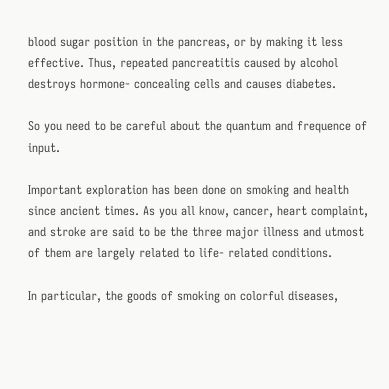blood sugar position in the pancreas, or by making it less effective. Thus, repeated pancreatitis caused by alcohol destroys hormone- concealing cells and causes diabetes.

So you need to be careful about the quantum and frequence of input.

Important exploration has been done on smoking and health since ancient times. As you all know, cancer, heart complaint, and stroke are said to be the three major illness and utmost of them are largely related to life- related conditions.

In particular, the goods of smoking on colorful diseases,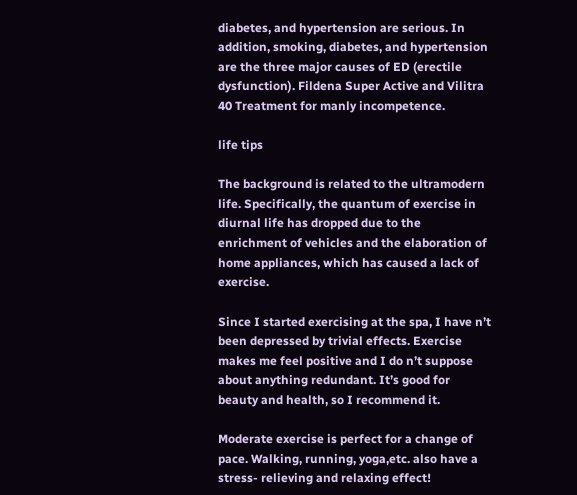diabetes, and hypertension are serious. In addition, smoking, diabetes, and hypertension are the three major causes of ED (erectile dysfunction). Fildena Super Active and Vilitra 40 Treatment for manly incompetence.

life tips

The background is related to the ultramodern life. Specifically, the quantum of exercise in diurnal life has dropped due to the enrichment of vehicles and the elaboration of home appliances, which has caused a lack of exercise.

Since I started exercising at the spa, I have n’t been depressed by trivial effects. Exercise makes me feel positive and I do n’t suppose about anything redundant. It’s good for beauty and health, so I recommend it.

Moderate exercise is perfect for a change of pace. Walking, running, yoga,etc. also have a stress- relieving and relaxing effect!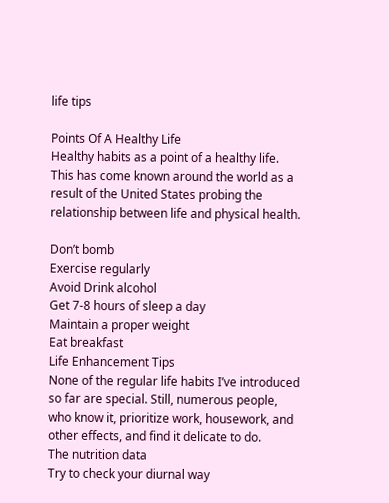life tips

Points Of A Healthy Life
Healthy habits as a point of a healthy life. This has come known around the world as a result of the United States probing the relationship between life and physical health.

Don’t bomb
Exercise regularly
Avoid Drink alcohol
Get 7-8 hours of sleep a day
Maintain a proper weight
Eat breakfast
Life Enhancement Tips
None of the regular life habits I’ve introduced so far are special. Still, numerous people, who know it, prioritize work, housework, and other effects, and find it delicate to do.
The nutrition data
Try to check your diurnal way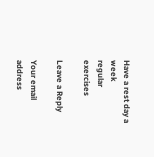Have a rest day a week
regular exercises

Leave a Reply

Your email address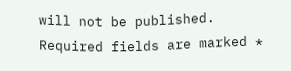will not be published. Required fields are marked *